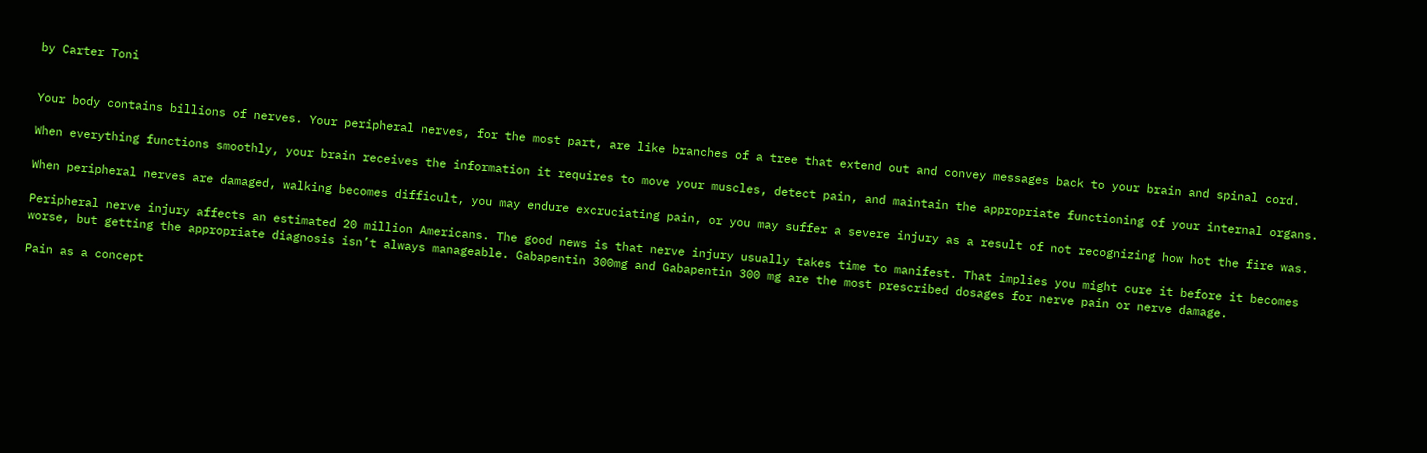by Carter Toni


Your body contains billions of nerves. Your peripheral nerves, for the most part, are like branches of a tree that extend out and convey messages back to your brain and spinal cord.

When everything functions smoothly, your brain receives the information it requires to move your muscles, detect pain, and maintain the appropriate functioning of your internal organs.

When peripheral nerves are damaged, walking becomes difficult, you may endure excruciating pain, or you may suffer a severe injury as a result of not recognizing how hot the fire was.

Peripheral nerve injury affects an estimated 20 million Americans. The good news is that nerve injury usually takes time to manifest. That implies you might cure it before it becomes worse, but getting the appropriate diagnosis isn’t always manageable. Gabapentin 300mg and Gabapentin 300 mg are the most prescribed dosages for nerve pain or nerve damage.

Pain as a concept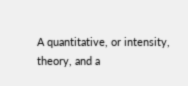A quantitative, or intensity, theory, and a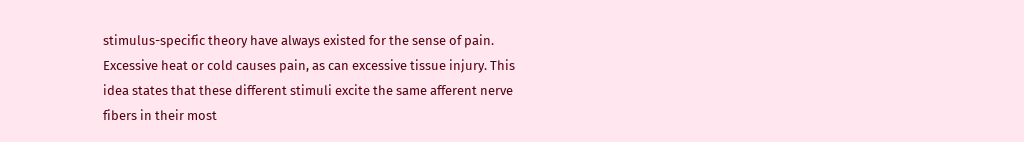stimulus-specific theory have always existed for the sense of pain. Excessive heat or cold causes pain, as can excessive tissue injury. This idea states that these different stimuli excite the same afferent nerve fibers in their most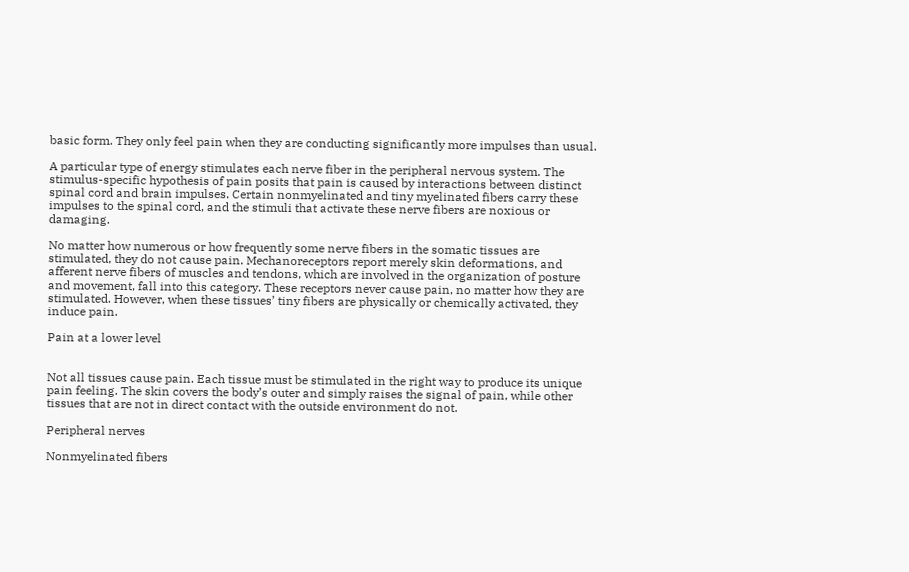basic form. They only feel pain when they are conducting significantly more impulses than usual.

A particular type of energy stimulates each nerve fiber in the peripheral nervous system. The stimulus-specific hypothesis of pain posits that pain is caused by interactions between distinct spinal cord and brain impulses. Certain nonmyelinated and tiny myelinated fibers carry these impulses to the spinal cord, and the stimuli that activate these nerve fibers are noxious or damaging.

No matter how numerous or how frequently some nerve fibers in the somatic tissues are stimulated, they do not cause pain. Mechanoreceptors report merely skin deformations, and afferent nerve fibers of muscles and tendons, which are involved in the organization of posture and movement, fall into this category. These receptors never cause pain, no matter how they are stimulated. However, when these tissues’ tiny fibers are physically or chemically activated, they induce pain.

Pain at a lower level


Not all tissues cause pain. Each tissue must be stimulated in the right way to produce its unique pain feeling. The skin covers the body’s outer and simply raises the signal of pain, while other tissues that are not in direct contact with the outside environment do not.

Peripheral nerves

Nonmyelinated fibers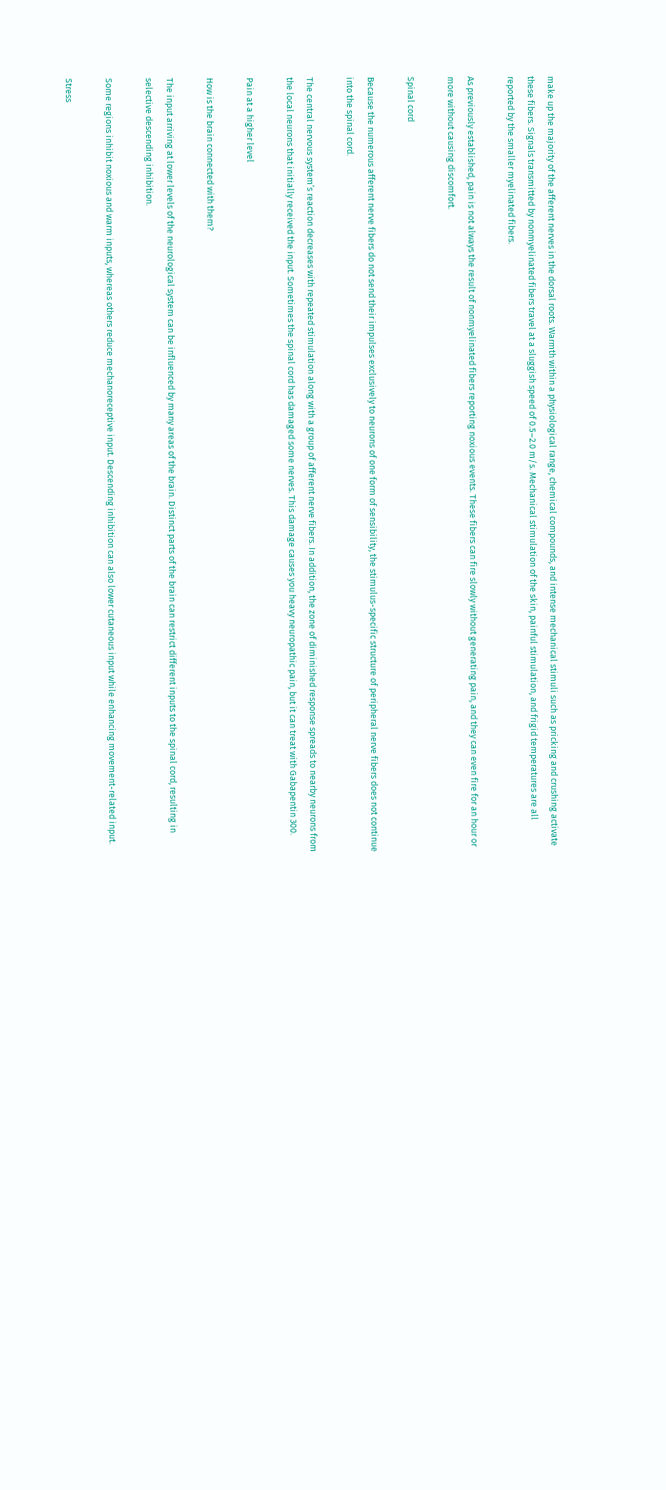make up the majority of the afferent nerves in the dorsal roots. Warmth within a physiological range, chemical compounds, and intense mechanical stimuli such as pricking and crushing activate these fibers. Signals transmitted by nonmyelinated fibers travel at a sluggish speed of 0.5–2.0 m/s. Mechanical stimulation of the skin, painful stimulation, and frigid temperatures are all reported by the smaller myelinated fibers.

As previously established, pain is not always the result of nonmyelinated fibers reporting noxious events. These fibers can fire slowly without generating pain, and they can even fire for an hour or more without causing discomfort.

Spinal cord

Because the numerous afferent nerve fibers do not send their impulses exclusively to neurons of one form of sensibility, the stimulus-specific structure of peripheral nerve fibers does not continue into the spinal cord.

The central nervous system’s reaction decreases with repeated stimulation along with a group of afferent nerve fibers. In addition, the zone of diminished response spreads to nearby neurons from the local neurons that initially received the input. Sometimes the spinal cord has damaged some nerves. This damage causes you heavy neuropathic pain, but it can treat with Gabapentin 300.

Pain at a higher level

How is the brain connected with them?

The input arriving at lower levels of the neurological system can be influenced by many areas of the brain. Distinct parts of the brain can restrict different inputs to the spinal cord, resulting in selective descending inhibition.

Some regions inhibit noxious and warm inputs, whereas others reduce mechanoreceptive input. Descending inhibition can also lower cutaneous input while enhancing movement-related input.

Stress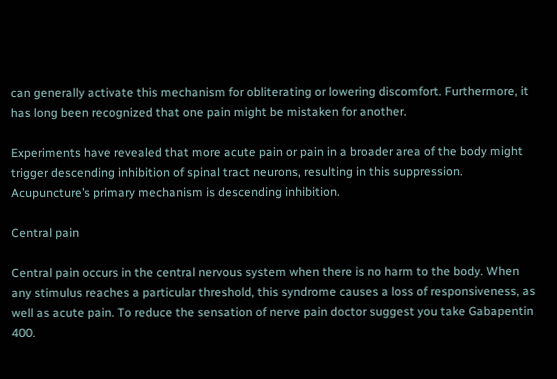can generally activate this mechanism for obliterating or lowering discomfort. Furthermore, it has long been recognized that one pain might be mistaken for another.

Experiments have revealed that more acute pain or pain in a broader area of the body might trigger descending inhibition of spinal tract neurons, resulting in this suppression. Acupuncture’s primary mechanism is descending inhibition.

Central pain

Central pain occurs in the central nervous system when there is no harm to the body. When any stimulus reaches a particular threshold, this syndrome causes a loss of responsiveness, as well as acute pain. To reduce the sensation of nerve pain doctor suggest you take Gabapentin 400.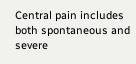Central pain includes both spontaneous and severe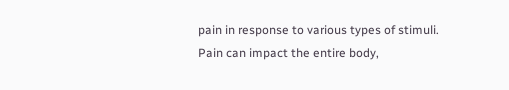pain in response to various types of stimuli. Pain can impact the entire body,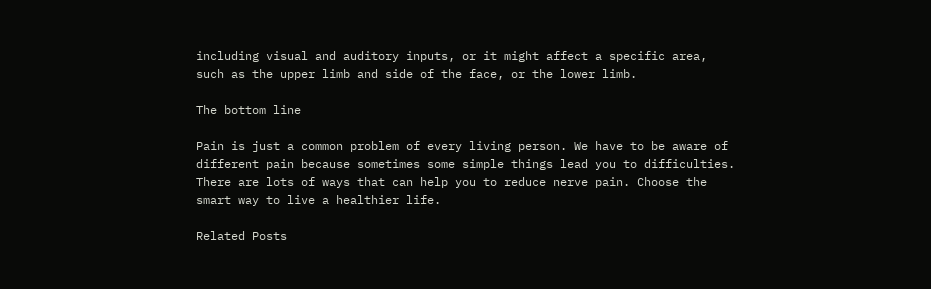including visual and auditory inputs, or it might affect a specific area, such as the upper limb and side of the face, or the lower limb.

The bottom line

Pain is just a common problem of every living person. We have to be aware of different pain because sometimes some simple things lead you to difficulties. There are lots of ways that can help you to reduce nerve pain. Choose the smart way to live a healthier life.

Related Posts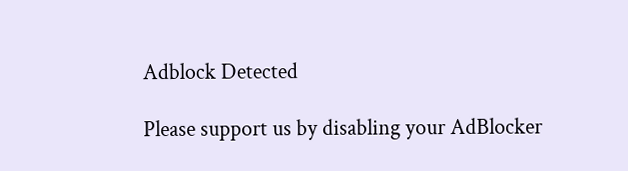Adblock Detected

Please support us by disabling your AdBlocker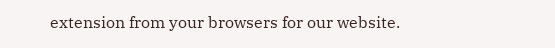extension from your browsers for our website.